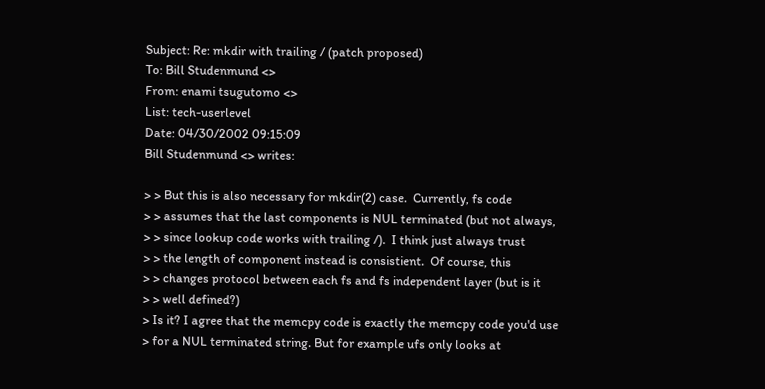Subject: Re: mkdir with trailing / (patch proposed)
To: Bill Studenmund <>
From: enami tsugutomo <>
List: tech-userlevel
Date: 04/30/2002 09:15:09
Bill Studenmund <> writes:

> > But this is also necessary for mkdir(2) case.  Currently, fs code
> > assumes that the last components is NUL terminated (but not always,
> > since lookup code works with trailing /).  I think just always trust
> > the length of component instead is consistient.  Of course, this
> > changes protocol between each fs and fs independent layer (but is it
> > well defined?)
> Is it? I agree that the memcpy code is exactly the memcpy code you'd use
> for a NUL terminated string. But for example ufs only looks at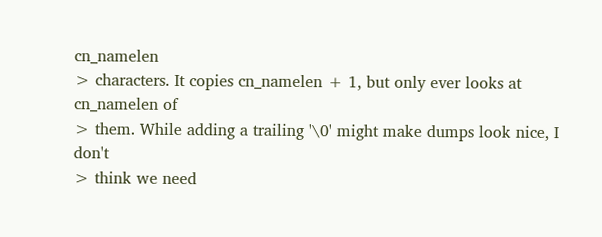cn_namelen
> characters. It copies cn_namelen + 1, but only ever looks at cn_namelen of
> them. While adding a trailing '\0' might make dumps look nice, I don't
> think we need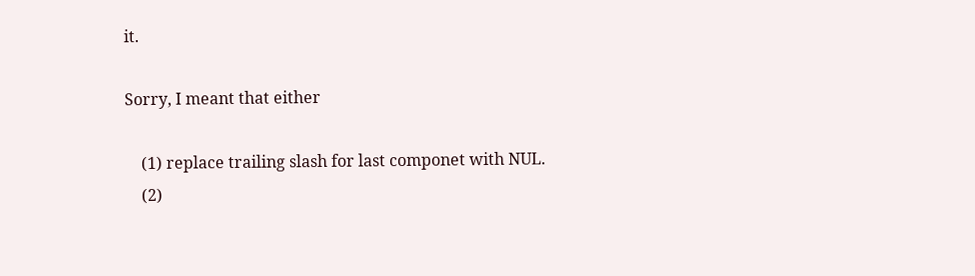it.

Sorry, I meant that either

    (1) replace trailing slash for last componet with NUL.
    (2)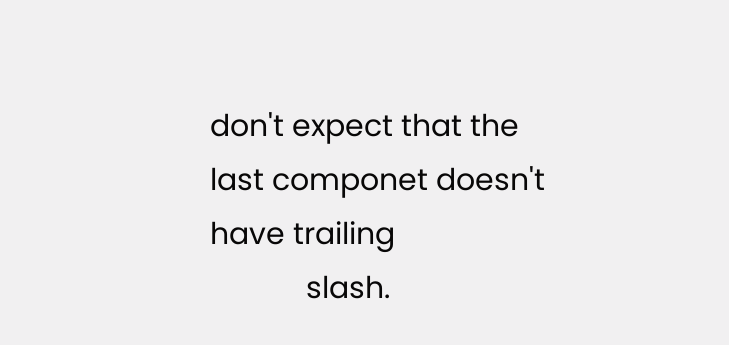don't expect that the last componet doesn't have trailing
            slash.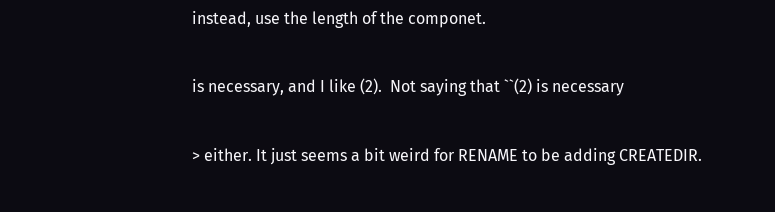instead, use the length of the componet.

is necessary, and I like (2).  Not saying that ``(2) is necessary

> either. It just seems a bit weird for RENAME to be adding CREATEDIR.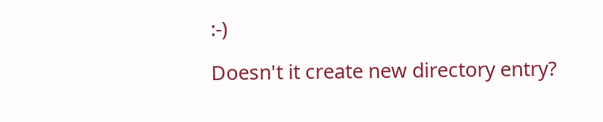:-)

Doesn't it create new directory entry?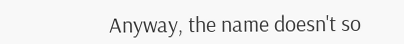Anyway, the name doesn't so